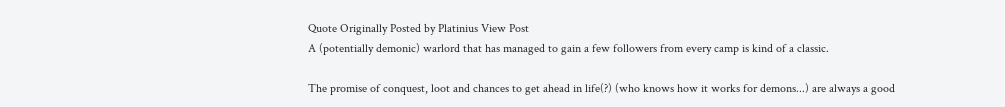Quote Originally Posted by Platinius View Post
A (potentially demonic) warlord that has managed to gain a few followers from every camp is kind of a classic.

The promise of conquest, loot and chances to get ahead in life(?) (who knows how it works for demons...) are always a good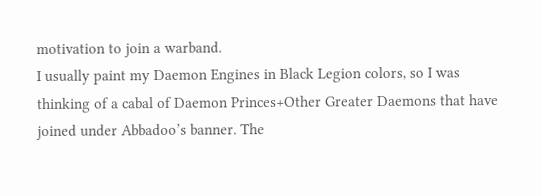motivation to join a warband.
I usually paint my Daemon Engines in Black Legion colors, so I was thinking of a cabal of Daemon Princes+Other Greater Daemons that have joined under Abbadoo’s banner. The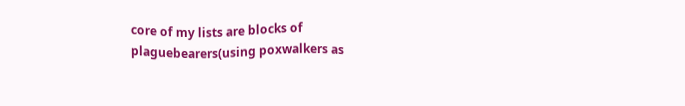core of my lists are blocks of plaguebearers(using poxwalkers as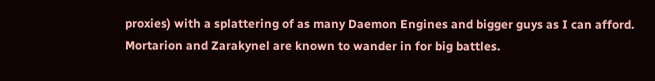proxies) with a splattering of as many Daemon Engines and bigger guys as I can afford. Mortarion and Zarakynel are known to wander in for big battles.